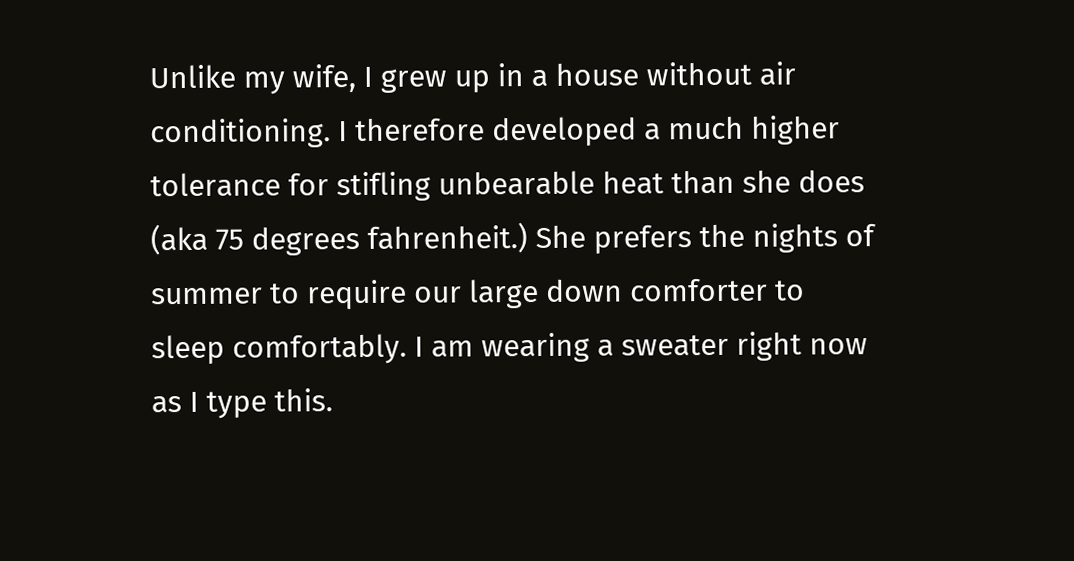Unlike my wife, I grew up in a house without air conditioning. I therefore developed a much higher tolerance for stifling unbearable heat than she does (aka 75 degrees fahrenheit.) She prefers the nights of summer to require our large down comforter to sleep comfortably. I am wearing a sweater right now as I type this.